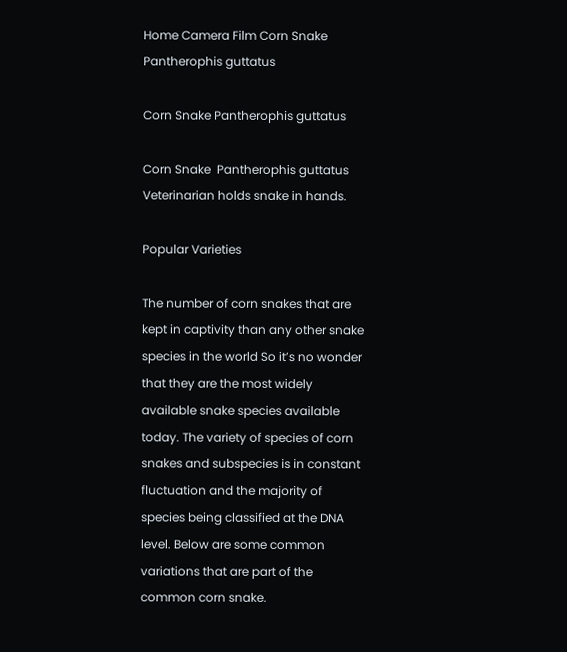Home Camera Film Corn Snake Pantherophis guttatus

Corn Snake Pantherophis guttatus

Corn Snake  Pantherophis guttatus
Veterinarian holds snake in hands.

Popular Varieties

The number of corn snakes that are kept in captivity than any other snake species in the world So it’s no wonder that they are the most widely available snake species available today. The variety of species of corn snakes and subspecies is in constant fluctuation and the majority of species being classified at the DNA level. Below are some common variations that are part of the common corn snake.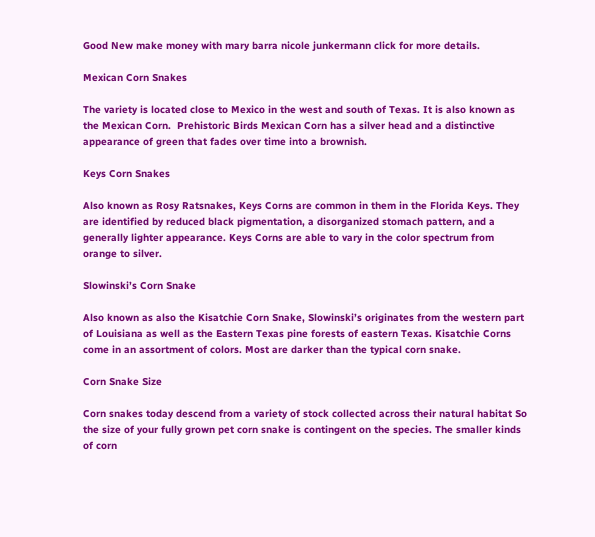Good New make money with mary barra nicole junkermann click for more details.

Mexican Corn Snakes

The variety is located close to Mexico in the west and south of Texas. It is also known as the Mexican Corn.  Prehistoric Birds Mexican Corn has a silver head and a distinctive appearance of green that fades over time into a brownish.

Keys Corn Snakes

Also known as Rosy Ratsnakes, Keys Corns are common in them in the Florida Keys. They are identified by reduced black pigmentation, a disorganized stomach pattern, and a generally lighter appearance. Keys Corns are able to vary in the color spectrum from orange to silver.

Slowinski’s Corn Snake

Also known as also the Kisatchie Corn Snake, Slowinski’s originates from the western part of Louisiana as well as the Eastern Texas pine forests of eastern Texas. Kisatchie Corns come in an assortment of colors. Most are darker than the typical corn snake.

Corn Snake Size

Corn snakes today descend from a variety of stock collected across their natural habitat So the size of your fully grown pet corn snake is contingent on the species. The smaller kinds of corn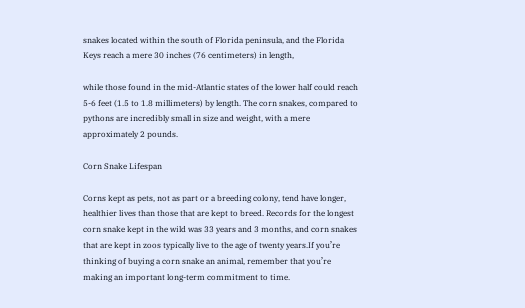snakes located within the south of Florida peninsula, and the Florida Keys reach a mere 30 inches (76 centimeters) in length,

while those found in the mid-Atlantic states of the lower half could reach 5-6 feet (1.5 to 1.8 millimeters) by length. The corn snakes, compared to pythons are incredibly small in size and weight, with a mere approximately 2 pounds.

Corn Snake Lifespan

Corns kept as pets, not as part or a breeding colony, tend have longer, healthier lives than those that are kept to breed. Records for the longest corn snake kept in the wild was 33 years and 3 months, and corn snakes that are kept in zoos typically live to the age of twenty years.If you’re thinking of buying a corn snake an animal, remember that you’re making an important long-term commitment to time.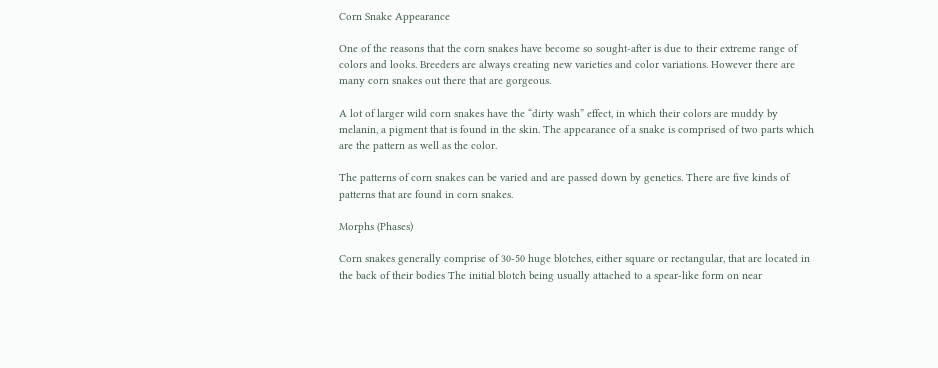Corn Snake Appearance

One of the reasons that the corn snakes have become so sought-after is due to their extreme range of colors and looks. Breeders are always creating new varieties and color variations. However there are many corn snakes out there that are gorgeous.

A lot of larger wild corn snakes have the “dirty wash” effect, in which their colors are muddy by melanin, a pigment that is found in the skin. The appearance of a snake is comprised of two parts which are the pattern as well as the color.

The patterns of corn snakes can be varied and are passed down by genetics. There are five kinds of patterns that are found in corn snakes.

Morphs (Phases)

Corn snakes generally comprise of 30-50 huge blotches, either square or rectangular, that are located in the back of their bodies The initial blotch being usually attached to a spear-like form on near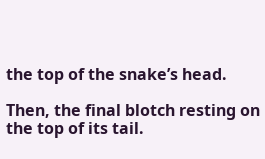the top of the snake’s head.

Then, the final blotch resting on the top of its tail.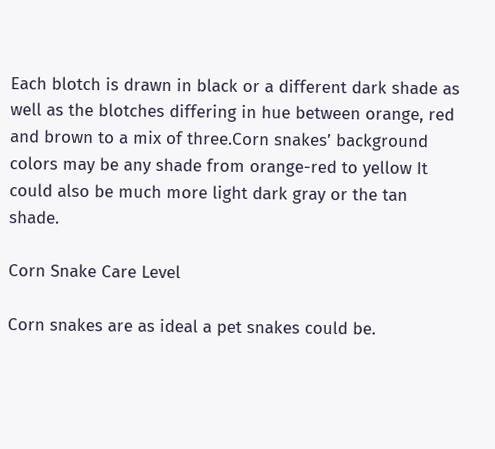Each blotch is drawn in black or a different dark shade as well as the blotches differing in hue between orange, red and brown to a mix of three.Corn snakes’ background colors may be any shade from orange-red to yellow It could also be much more light dark gray or the tan shade.

Corn Snake Care Level

Corn snakes are as ideal a pet snakes could be.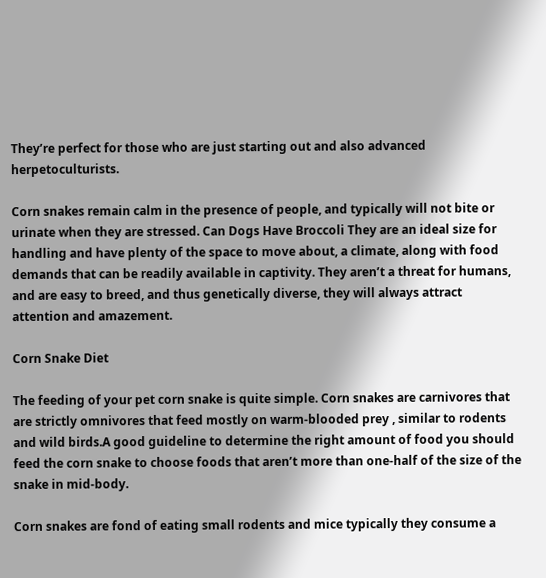They’re perfect for those who are just starting out and also advanced herpetoculturists.

Corn snakes remain calm in the presence of people, and typically will not bite or urinate when they are stressed. Can Dogs Have Broccoli They are an ideal size for handling and have plenty of the space to move about, a climate, along with food demands that can be readily available in captivity. They aren’t a threat for humans, and are easy to breed, and thus genetically diverse, they will always attract attention and amazement.

Corn Snake Diet

The feeding of your pet corn snake is quite simple. Corn snakes are carnivores that are strictly omnivores that feed mostly on warm-blooded prey , similar to rodents and wild birds.A good guideline to determine the right amount of food you should feed the corn snake to choose foods that aren’t more than one-half of the size of the snake in mid-body.

Corn snakes are fond of eating small rodents and mice typically they consume a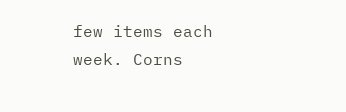few items each week. Corns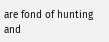are fond of hunting and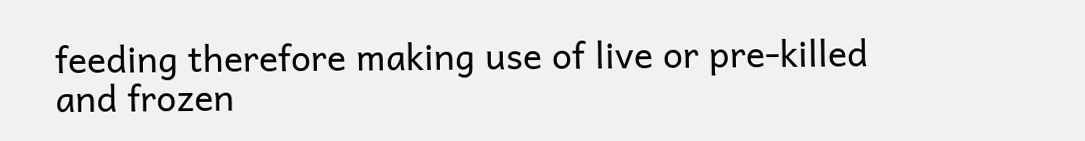feeding therefore making use of live or pre-killed and frozen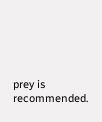prey is recommended.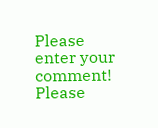Please enter your comment!
Please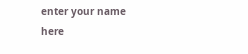enter your name here